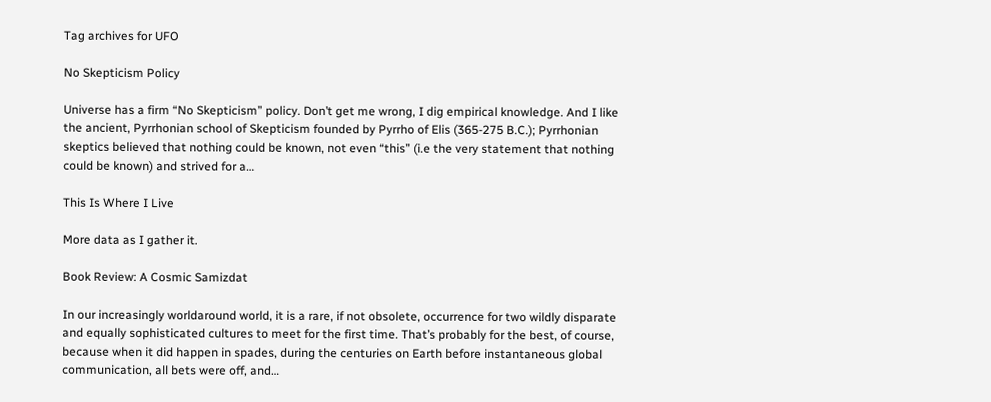Tag archives for UFO

No Skepticism Policy

Universe has a firm “No Skepticism” policy. Don’t get me wrong, I dig empirical knowledge. And I like the ancient, Pyrrhonian school of Skepticism founded by Pyrrho of Elis (365-275 B.C.); Pyrrhonian skeptics believed that nothing could be known, not even “this” (i.e the very statement that nothing could be known) and strived for a…

This Is Where I Live

More data as I gather it.

Book Review: A Cosmic Samizdat

In our increasingly worldaround world, it is a rare, if not obsolete, occurrence for two wildly disparate and equally sophisticated cultures to meet for the first time. That’s probably for the best, of course, because when it did happen in spades, during the centuries on Earth before instantaneous global communication, all bets were off, and…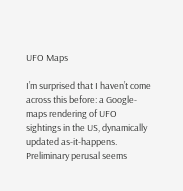UFO Maps

I’m surprised that I haven’t come across this before: a Google-maps rendering of UFO sightings in the US, dynamically updated as-it-happens. Preliminary perusal seems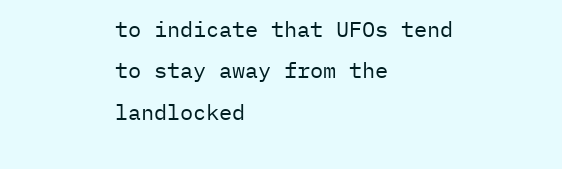to indicate that UFOs tend to stay away from the landlocked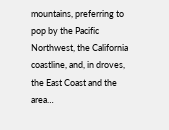mountains, preferring to pop by the Pacific Northwest, the California coastline, and, in droves, the East Coast and the area…